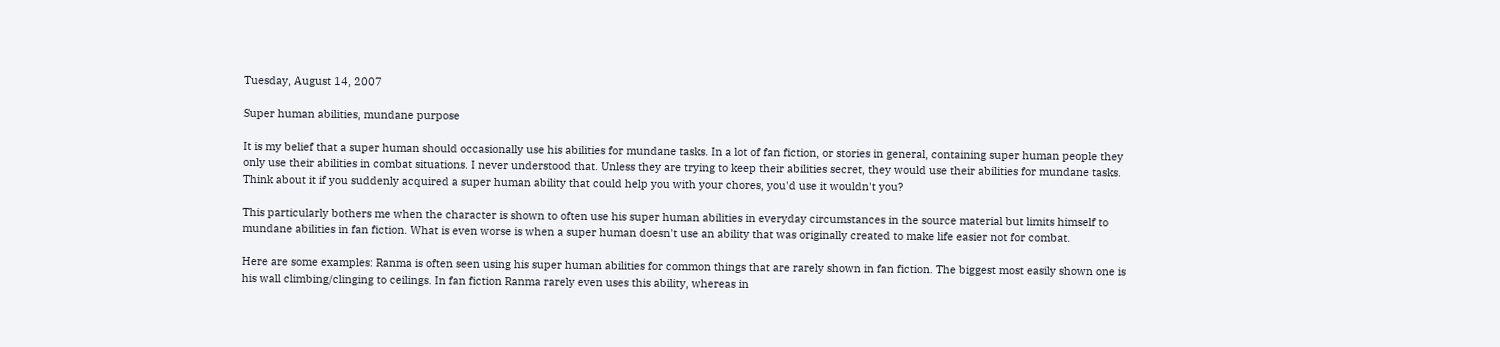Tuesday, August 14, 2007

Super human abilities, mundane purpose

It is my belief that a super human should occasionally use his abilities for mundane tasks. In a lot of fan fiction, or stories in general, containing super human people they only use their abilities in combat situations. I never understood that. Unless they are trying to keep their abilities secret, they would use their abilities for mundane tasks. Think about it if you suddenly acquired a super human ability that could help you with your chores, you'd use it wouldn't you?

This particularly bothers me when the character is shown to often use his super human abilities in everyday circumstances in the source material but limits himself to mundane abilities in fan fiction. What is even worse is when a super human doesn't use an ability that was originally created to make life easier not for combat.

Here are some examples: Ranma is often seen using his super human abilities for common things that are rarely shown in fan fiction. The biggest most easily shown one is his wall climbing/clinging to ceilings. In fan fiction Ranma rarely even uses this ability, whereas in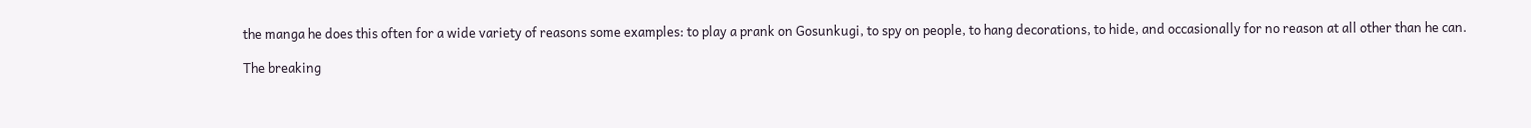the manga he does this often for a wide variety of reasons some examples: to play a prank on Gosunkugi, to spy on people, to hang decorations, to hide, and occasionally for no reason at all other than he can.

The breaking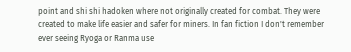point and shi shi hadoken where not originally created for combat. They were created to make life easier and safer for miners. In fan fiction I don't remember ever seeing Ryoga or Ranma use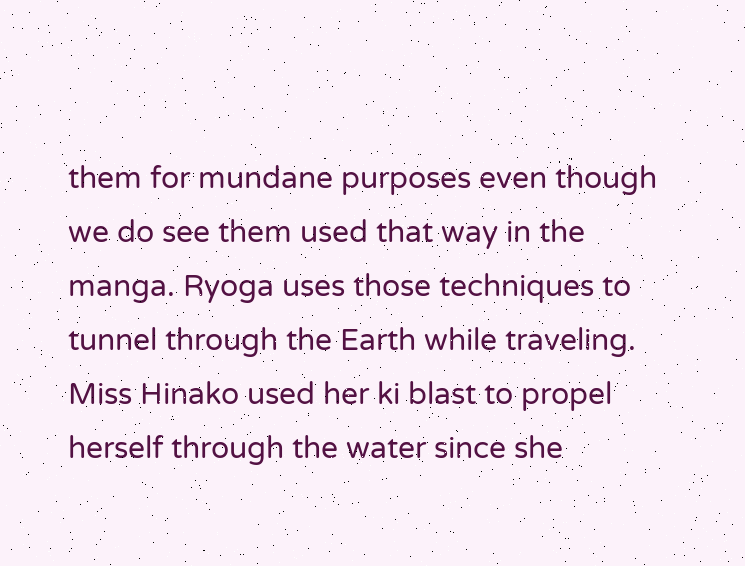them for mundane purposes even though we do see them used that way in the manga. Ryoga uses those techniques to tunnel through the Earth while traveling. Miss Hinako used her ki blast to propel herself through the water since she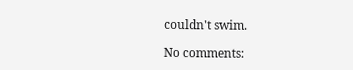couldn't swim.

No comments: